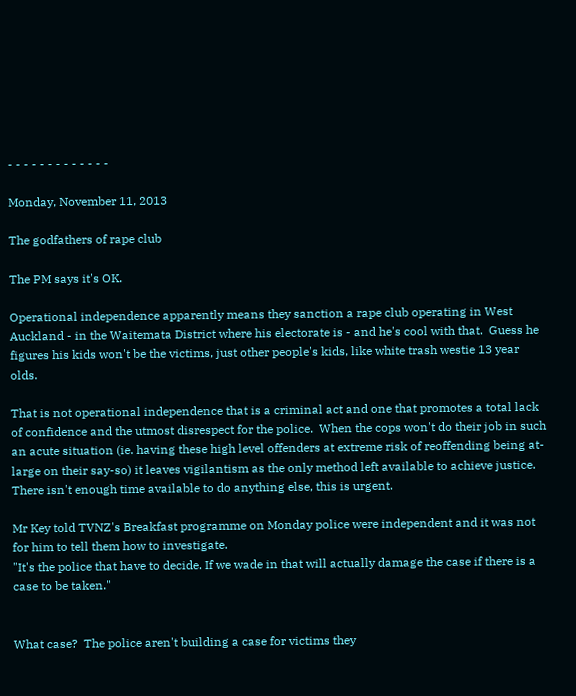- - - - - - - - - - - - -

Monday, November 11, 2013

The godfathers of rape club

The PM says it's OK.

Operational independence apparently means they sanction a rape club operating in West Auckland - in the Waitemata District where his electorate is - and he's cool with that.  Guess he figures his kids won't be the victims, just other people's kids, like white trash westie 13 year olds.

That is not operational independence that is a criminal act and one that promotes a total lack of confidence and the utmost disrespect for the police.  When the cops won't do their job in such an acute situation (ie. having these high level offenders at extreme risk of reoffending being at-large on their say-so) it leaves vigilantism as the only method left available to achieve justice.  There isn't enough time available to do anything else, this is urgent.

Mr Key told TVNZ's Breakfast programme on Monday police were independent and it was not for him to tell them how to investigate.
"It's the police that have to decide. If we wade in that will actually damage the case if there is a case to be taken."


What case?  The police aren't building a case for victims they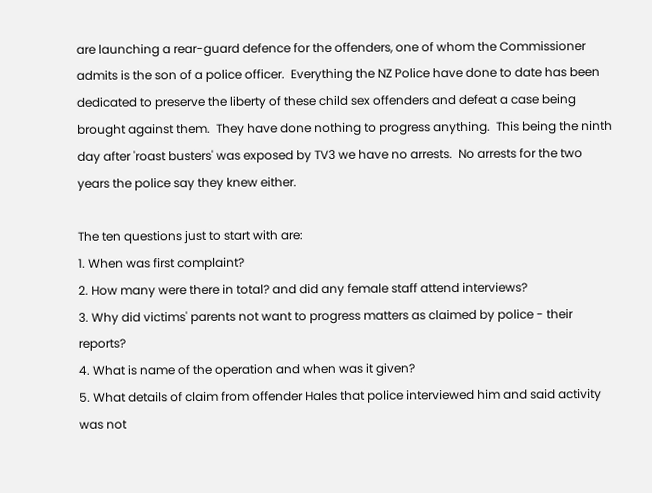are launching a rear-guard defence for the offenders, one of whom the Commissioner admits is the son of a police officer.  Everything the NZ Police have done to date has been dedicated to preserve the liberty of these child sex offenders and defeat a case being brought against them.  They have done nothing to progress anything.  This being the ninth day after 'roast busters' was exposed by TV3 we have no arrests.  No arrests for the two years the police say they knew either.

The ten questions just to start with are:
1. When was first complaint?
2. How many were there in total? and did any female staff attend interviews?
3. Why did victims' parents not want to progress matters as claimed by police - their reports?
4. What is name of the operation and when was it given?
5. What details of claim from offender Hales that police interviewed him and said activity was not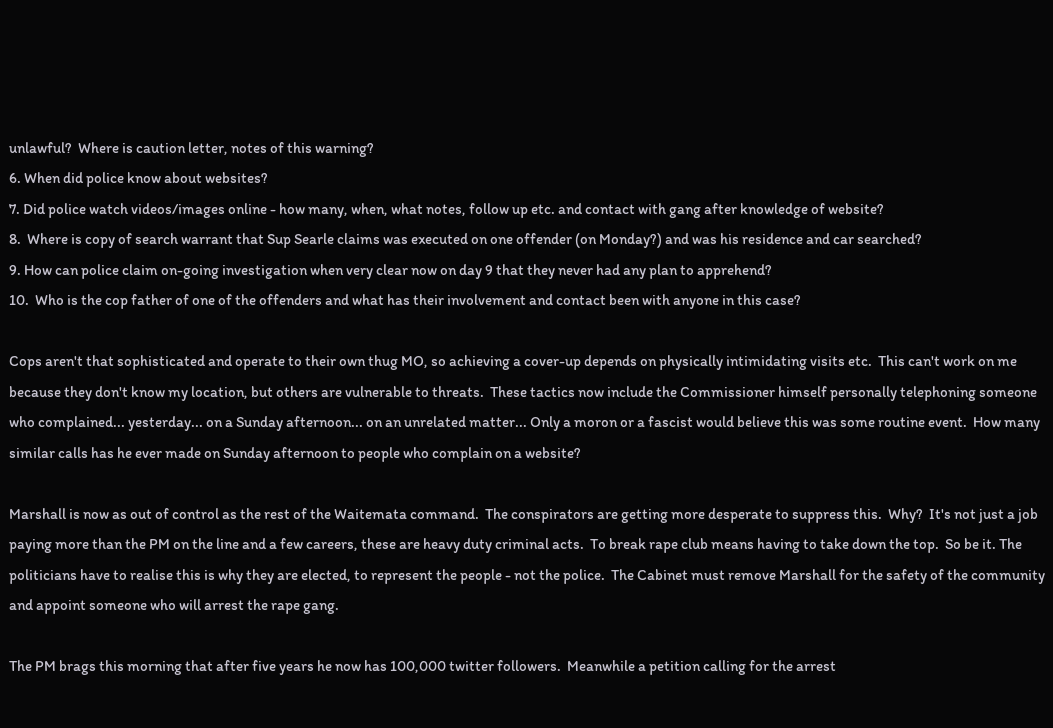unlawful?  Where is caution letter, notes of this warning?
6. When did police know about websites?
7. Did police watch videos/images online - how many, when, what notes, follow up etc. and contact with gang after knowledge of website?
8.  Where is copy of search warrant that Sup Searle claims was executed on one offender (on Monday?) and was his residence and car searched?
9. How can police claim on-going investigation when very clear now on day 9 that they never had any plan to apprehend?
10.  Who is the cop father of one of the offenders and what has their involvement and contact been with anyone in this case?

Cops aren't that sophisticated and operate to their own thug MO, so achieving a cover-up depends on physically intimidating visits etc.  This can't work on me because they don't know my location, but others are vulnerable to threats.  These tactics now include the Commissioner himself personally telephoning someone who complained... yesterday... on a Sunday afternoon... on an unrelated matter... Only a moron or a fascist would believe this was some routine event.  How many similar calls has he ever made on Sunday afternoon to people who complain on a website?

Marshall is now as out of control as the rest of the Waitemata command.  The conspirators are getting more desperate to suppress this.  Why?  It's not just a job paying more than the PM on the line and a few careers, these are heavy duty criminal acts.  To break rape club means having to take down the top.  So be it. The politicians have to realise this is why they are elected, to represent the people - not the police.  The Cabinet must remove Marshall for the safety of the community and appoint someone who will arrest the rape gang.

The PM brags this morning that after five years he now has 100,000 twitter followers.  Meanwhile a petition calling for the arrest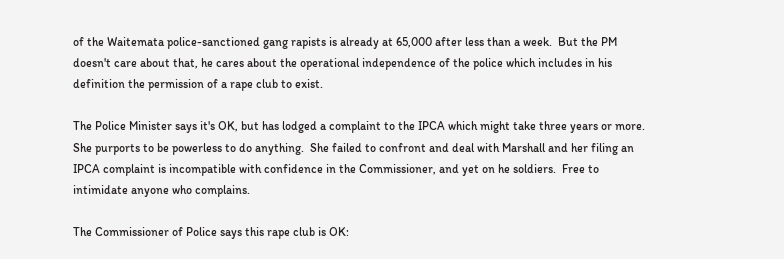of the Waitemata police-sanctioned gang rapists is already at 65,000 after less than a week.  But the PM doesn't care about that, he cares about the operational independence of the police which includes in his definition the permission of a rape club to exist.

The Police Minister says it's OK, but has lodged a complaint to the IPCA which might take three years or more.  She purports to be powerless to do anything.  She failed to confront and deal with Marshall and her filing an IPCA complaint is incompatible with confidence in the Commissioner, and yet on he soldiers.  Free to intimidate anyone who complains.

The Commissioner of Police says this rape club is OK: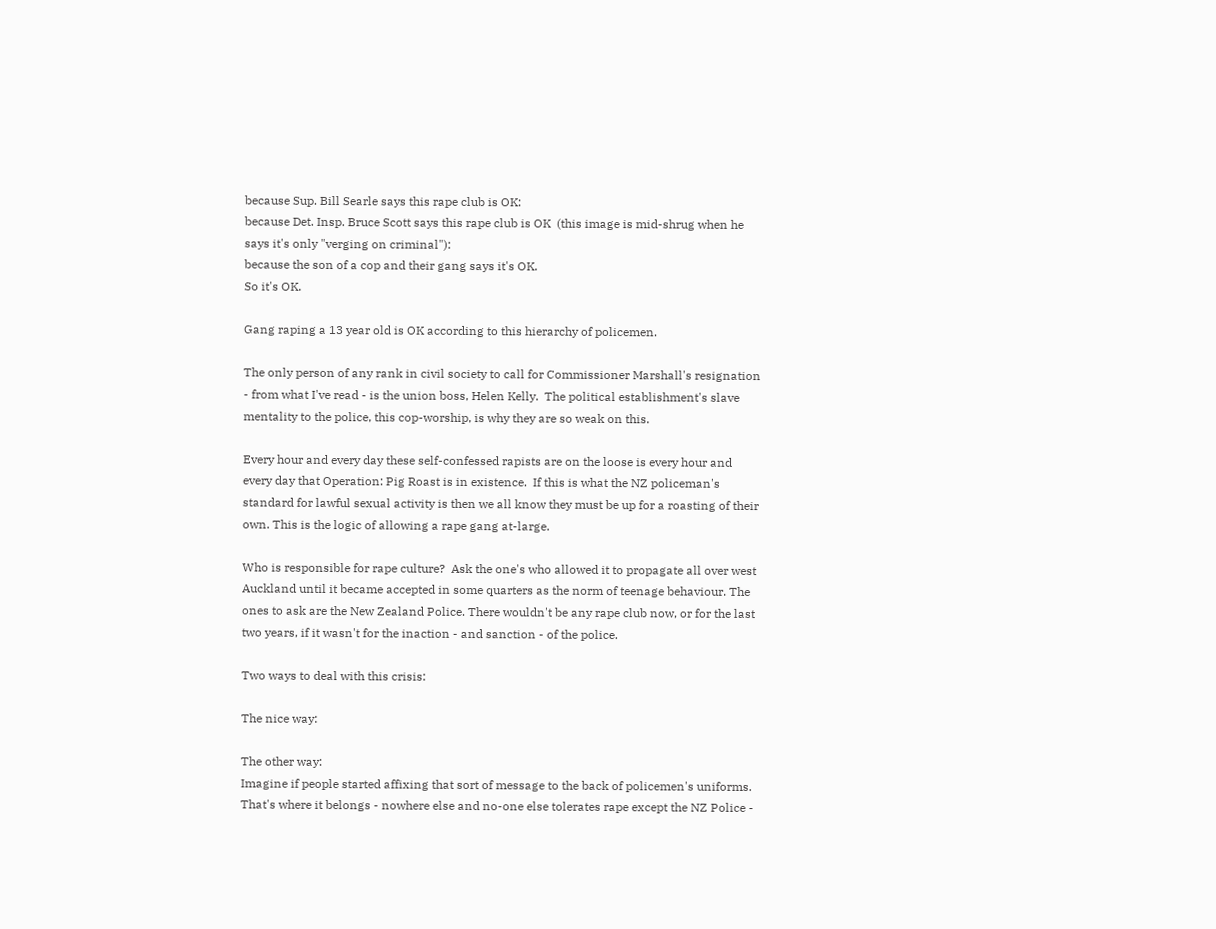because Sup. Bill Searle says this rape club is OK:
because Det. Insp. Bruce Scott says this rape club is OK  (this image is mid-shrug when he says it's only "verging on criminal"):
because the son of a cop and their gang says it's OK.
So it's OK.

Gang raping a 13 year old is OK according to this hierarchy of policemen.

The only person of any rank in civil society to call for Commissioner Marshall's resignation - from what I've read - is the union boss, Helen Kelly.  The political establishment's slave mentality to the police, this cop-worship, is why they are so weak on this.

Every hour and every day these self-confessed rapists are on the loose is every hour and every day that Operation: Pig Roast is in existence.  If this is what the NZ policeman's standard for lawful sexual activity is then we all know they must be up for a roasting of their own. This is the logic of allowing a rape gang at-large.

Who is responsible for rape culture?  Ask the one's who allowed it to propagate all over west Auckland until it became accepted in some quarters as the norm of teenage behaviour. The ones to ask are the New Zealand Police. There wouldn't be any rape club now, or for the last two years, if it wasn't for the inaction - and sanction - of the police.

Two ways to deal with this crisis:

The nice way:

The other way:
Imagine if people started affixing that sort of message to the back of policemen's uniforms.  That's where it belongs - nowhere else and no-one else tolerates rape except the NZ Police -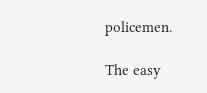policemen.

The easy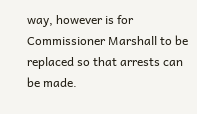way, however is for Commissioner Marshall to be replaced so that arrests can be made.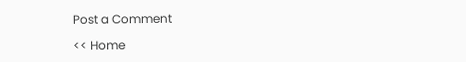Post a Comment

<< Home